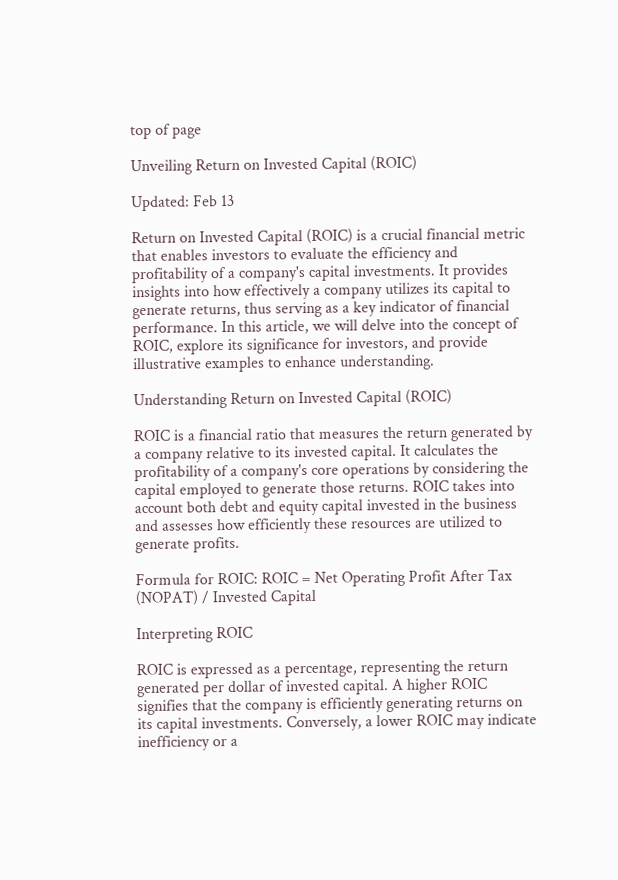top of page

Unveiling Return on Invested Capital (ROIC)

Updated: Feb 13

Return on Invested Capital (ROIC) is a crucial financial metric that enables investors to evaluate the efficiency and profitability of a company's capital investments. It provides insights into how effectively a company utilizes its capital to generate returns, thus serving as a key indicator of financial performance. In this article, we will delve into the concept of ROIC, explore its significance for investors, and provide illustrative examples to enhance understanding.

Understanding Return on Invested Capital (ROIC)

ROIC is a financial ratio that measures the return generated by a company relative to its invested capital. It calculates the profitability of a company's core operations by considering the capital employed to generate those returns. ROIC takes into account both debt and equity capital invested in the business and assesses how efficiently these resources are utilized to generate profits.

Formula for ROIC: ROIC = Net Operating Profit After Tax (NOPAT) / Invested Capital

Interpreting ROIC

ROIC is expressed as a percentage, representing the return generated per dollar of invested capital. A higher ROIC signifies that the company is efficiently generating returns on its capital investments. Conversely, a lower ROIC may indicate inefficiency or a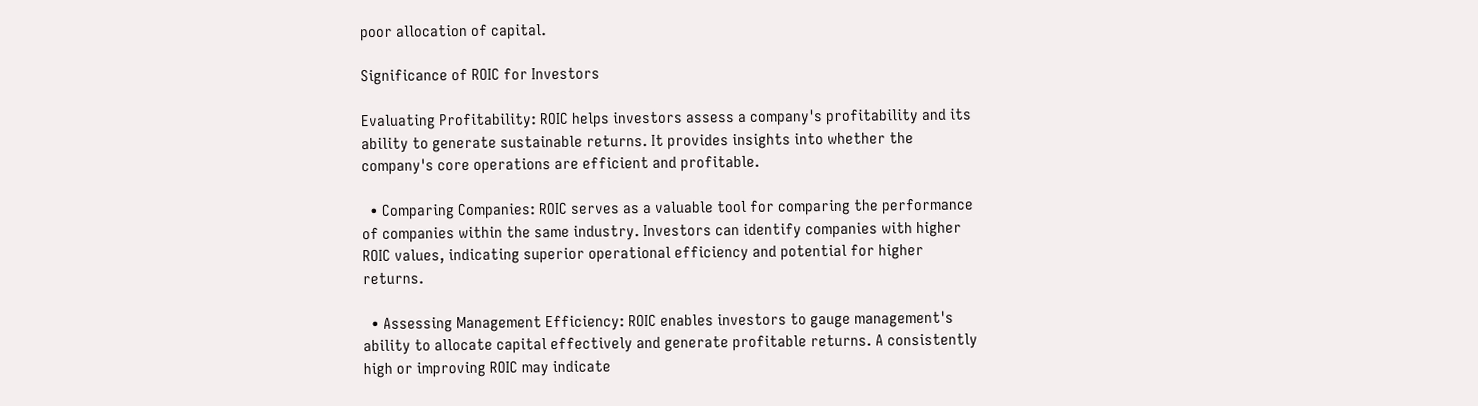poor allocation of capital.

Significance of ROIC for Investors

Evaluating Profitability: ROIC helps investors assess a company's profitability and its ability to generate sustainable returns. It provides insights into whether the company's core operations are efficient and profitable.

  • Comparing Companies: ROIC serves as a valuable tool for comparing the performance of companies within the same industry. Investors can identify companies with higher ROIC values, indicating superior operational efficiency and potential for higher returns.

  • Assessing Management Efficiency: ROIC enables investors to gauge management's ability to allocate capital effectively and generate profitable returns. A consistently high or improving ROIC may indicate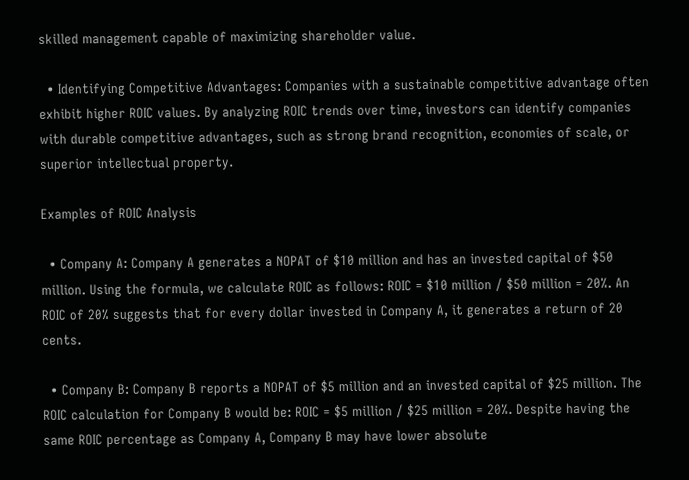skilled management capable of maximizing shareholder value.

  • Identifying Competitive Advantages: Companies with a sustainable competitive advantage often exhibit higher ROIC values. By analyzing ROIC trends over time, investors can identify companies with durable competitive advantages, such as strong brand recognition, economies of scale, or superior intellectual property.

Examples of ROIC Analysis

  • Company A: Company A generates a NOPAT of $10 million and has an invested capital of $50 million. Using the formula, we calculate ROIC as follows: ROIC = $10 million / $50 million = 20%. An ROIC of 20% suggests that for every dollar invested in Company A, it generates a return of 20 cents.

  • Company B: Company B reports a NOPAT of $5 million and an invested capital of $25 million. The ROIC calculation for Company B would be: ROIC = $5 million / $25 million = 20%. Despite having the same ROIC percentage as Company A, Company B may have lower absolute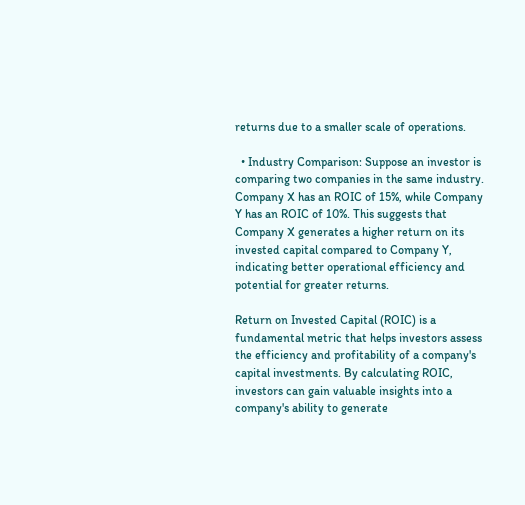returns due to a smaller scale of operations.

  • Industry Comparison: Suppose an investor is comparing two companies in the same industry. Company X has an ROIC of 15%, while Company Y has an ROIC of 10%. This suggests that Company X generates a higher return on its invested capital compared to Company Y, indicating better operational efficiency and potential for greater returns.

Return on Invested Capital (ROIC) is a fundamental metric that helps investors assess the efficiency and profitability of a company's capital investments. By calculating ROIC, investors can gain valuable insights into a company's ability to generate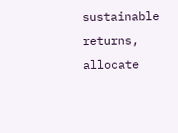sustainable returns, allocate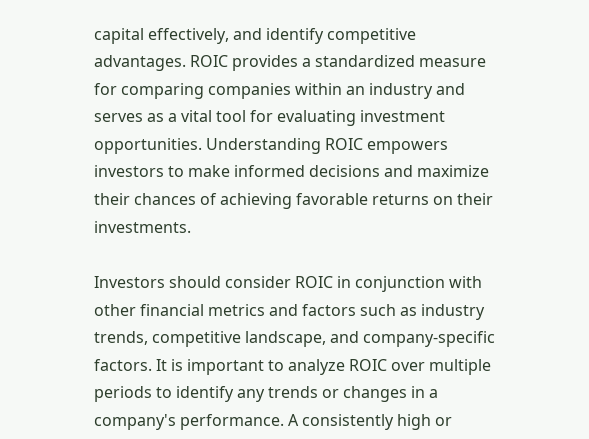capital effectively, and identify competitive advantages. ROIC provides a standardized measure for comparing companies within an industry and serves as a vital tool for evaluating investment opportunities. Understanding ROIC empowers investors to make informed decisions and maximize their chances of achieving favorable returns on their investments.

Investors should consider ROIC in conjunction with other financial metrics and factors such as industry trends, competitive landscape, and company-specific factors. It is important to analyze ROIC over multiple periods to identify any trends or changes in a company's performance. A consistently high or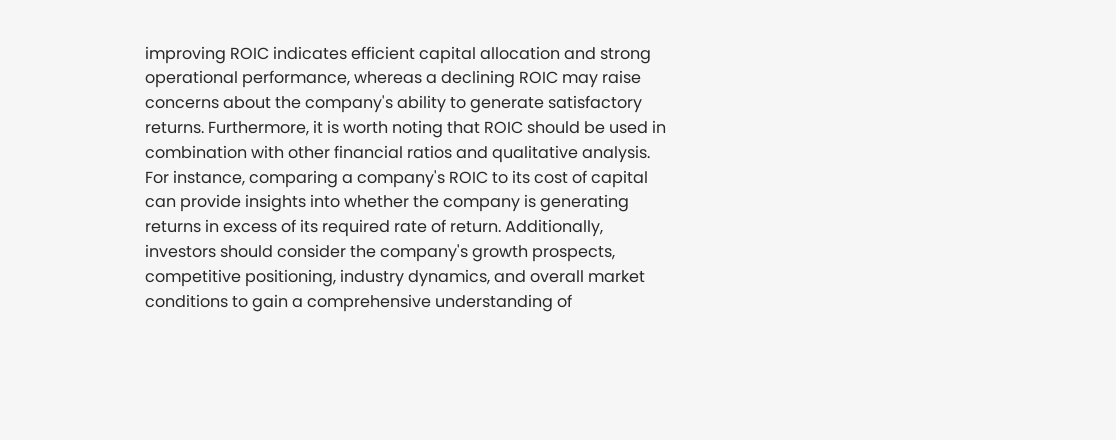improving ROIC indicates efficient capital allocation and strong operational performance, whereas a declining ROIC may raise concerns about the company's ability to generate satisfactory returns. Furthermore, it is worth noting that ROIC should be used in combination with other financial ratios and qualitative analysis. For instance, comparing a company's ROIC to its cost of capital can provide insights into whether the company is generating returns in excess of its required rate of return. Additionally, investors should consider the company's growth prospects, competitive positioning, industry dynamics, and overall market conditions to gain a comprehensive understanding of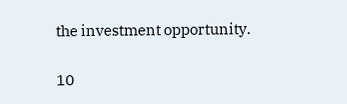the investment opportunity.

10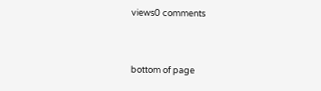views0 comments


bottom of page